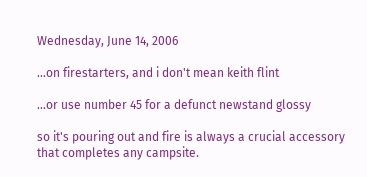Wednesday, June 14, 2006

...on firestarters, and i don't mean keith flint

...or use number 45 for a defunct newstand glossy

so it's pouring out and fire is always a crucial accessory that completes any campsite.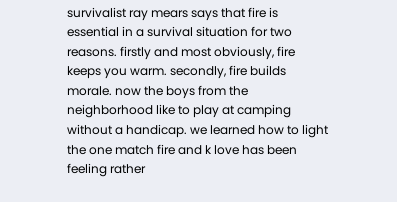survivalist ray mears says that fire is essential in a survival situation for two reasons. firstly and most obviously, fire keeps you warm. secondly, fire builds morale. now the boys from the neighborhood like to play at camping without a handicap. we learned how to light the one match fire and k love has been feeling rather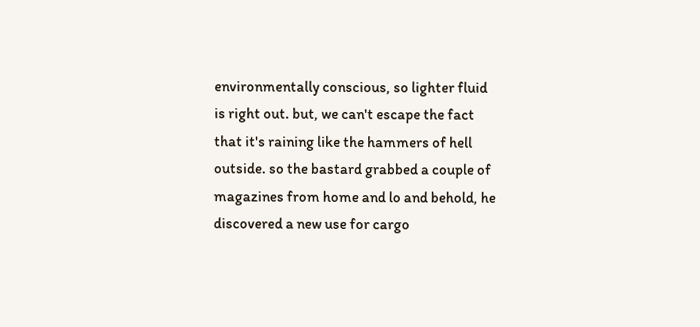environmentally conscious, so lighter fluid is right out. but, we can't escape the fact that it's raining like the hammers of hell outside. so the bastard grabbed a couple of magazines from home and lo and behold, he discovered a new use for cargo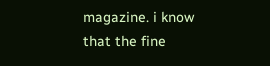magazine. i know that the fine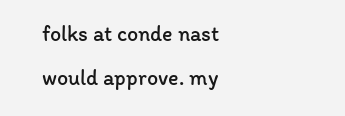folks at conde nast would approve. my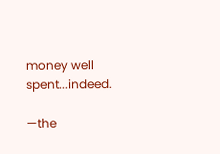money well spent...indeed.

—the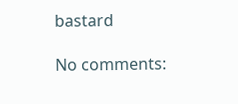bastard

No comments: